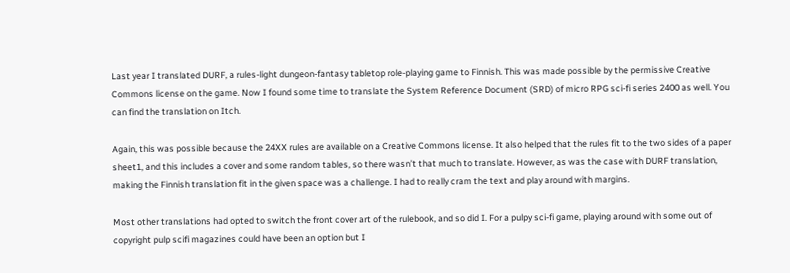Last year I translated DURF, a rules-light dungeon-fantasy tabletop role-playing game to Finnish. This was made possible by the permissive Creative Commons license on the game. Now I found some time to translate the System Reference Document (SRD) of micro RPG sci-fi series 2400 as well. You can find the translation on Itch.

Again, this was possible because the 24XX rules are available on a Creative Commons license. It also helped that the rules fit to the two sides of a paper sheet1, and this includes a cover and some random tables, so there wasn’t that much to translate. However, as was the case with DURF translation, making the Finnish translation fit in the given space was a challenge. I had to really cram the text and play around with margins.

Most other translations had opted to switch the front cover art of the rulebook, and so did I. For a pulpy sci-fi game, playing around with some out of copyright pulp scifi magazines could have been an option but I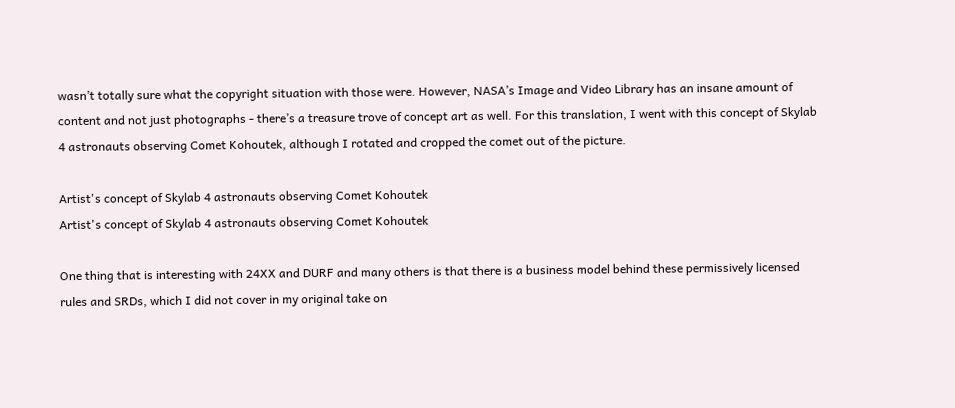wasn’t totally sure what the copyright situation with those were. However, NASA’s Image and Video Library has an insane amount of content and not just photographs - there’s a treasure trove of concept art as well. For this translation, I went with this concept of Skylab 4 astronauts observing Comet Kohoutek, although I rotated and cropped the comet out of the picture.

Artist's concept of Skylab 4 astronauts observing Comet Kohoutek
Artist's concept of Skylab 4 astronauts observing Comet Kohoutek

One thing that is interesting with 24XX and DURF and many others is that there is a business model behind these permissively licensed rules and SRDs, which I did not cover in my original take on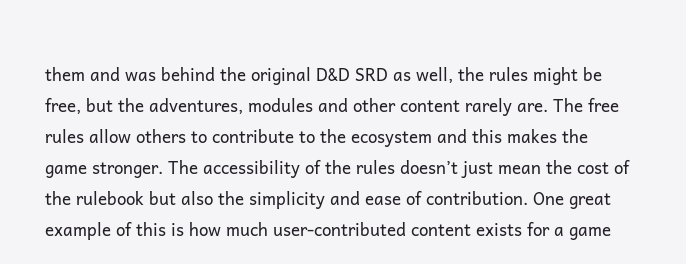them and was behind the original D&D SRD as well, the rules might be free, but the adventures, modules and other content rarely are. The free rules allow others to contribute to the ecosystem and this makes the game stronger. The accessibility of the rules doesn’t just mean the cost of the rulebook but also the simplicity and ease of contribution. One great example of this is how much user-contributed content exists for a game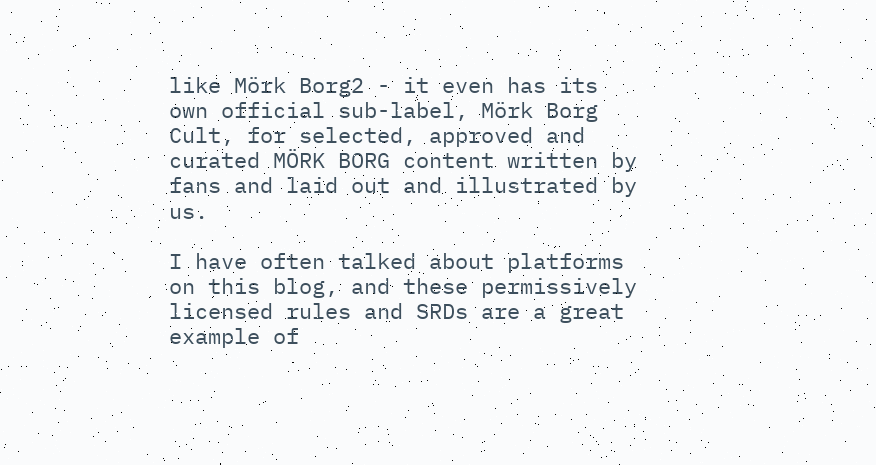like Mörk Borg2 - it even has its own official sub-label, Mörk Borg Cult, for selected, approved and curated MÖRK BORG content written by fans and laid out and illustrated by us.

I have often talked about platforms on this blog, and these permissively licensed rules and SRDs are a great example of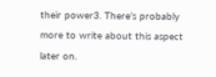their power3. There’s probably more to write about this aspect later on.